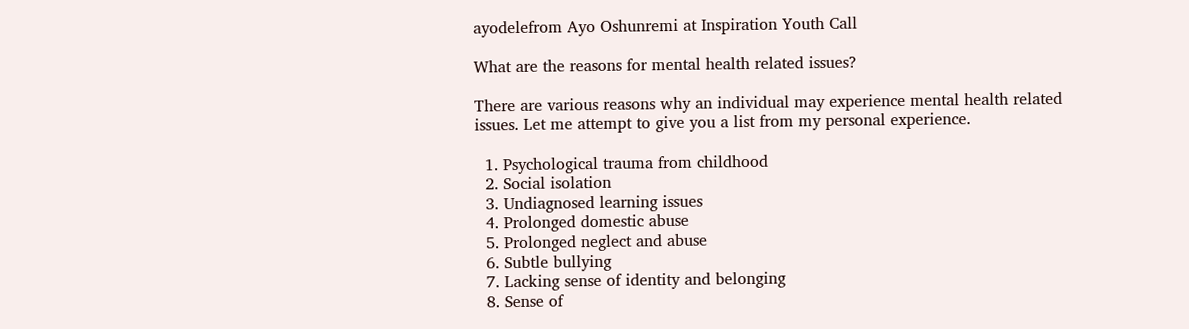ayodelefrom Ayo Oshunremi at Inspiration Youth Call

What are the reasons for mental health related issues?

There are various reasons why an individual may experience mental health related issues. Let me attempt to give you a list from my personal experience.

  1. Psychological trauma from childhood
  2. Social isolation
  3. Undiagnosed learning issues
  4. Prolonged domestic abuse
  5. Prolonged neglect and abuse
  6. Subtle bullying
  7. Lacking sense of identity and belonging
  8. Sense of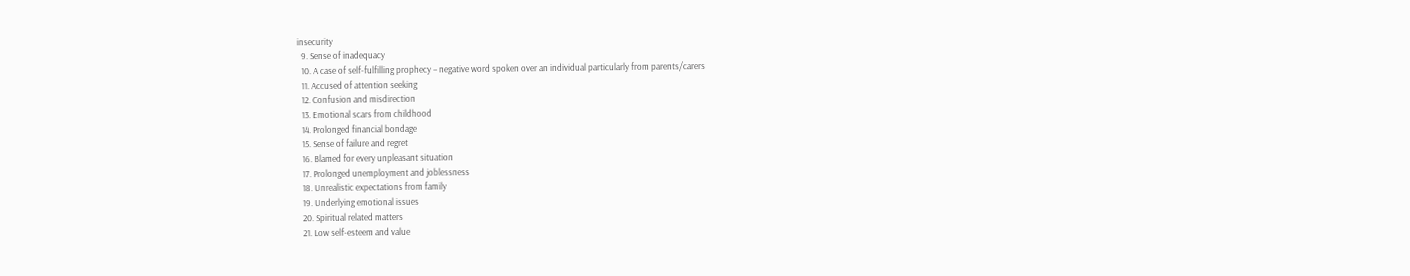insecurity
  9. Sense of inadequacy
  10. A case of self-fulfilling prophecy – negative word spoken over an individual particularly from parents/carers
  11. Accused of attention seeking
  12. Confusion and misdirection
  13. Emotional scars from childhood
  14. Prolonged financial bondage
  15. Sense of failure and regret
  16. Blamed for every unpleasant situation
  17. Prolonged unemployment and joblessness
  18. Unrealistic expectations from family
  19. Underlying emotional issues
  20. Spiritual related matters
  21. Low self-esteem and value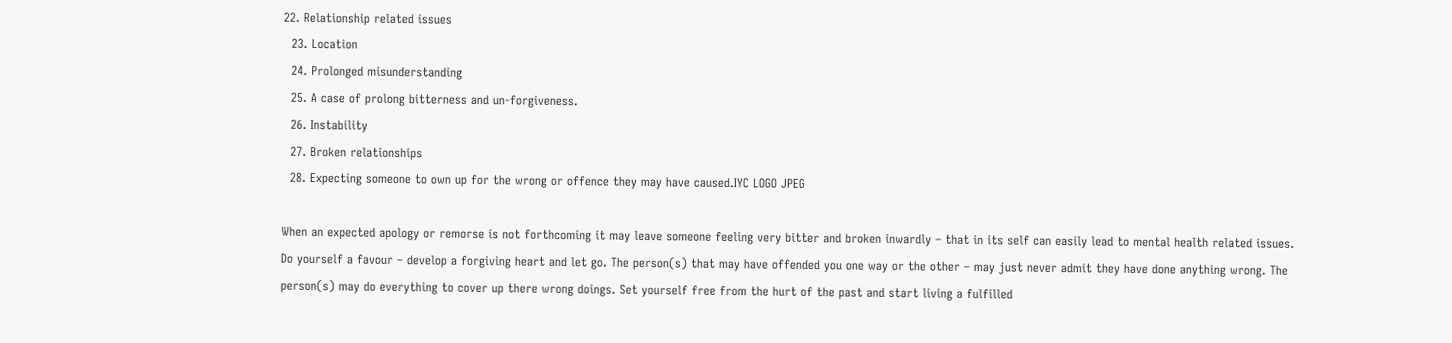22. Relationship related issues
  23. Location
  24. Prolonged misunderstanding
  25. A case of prolong bitterness and un-forgiveness.
  26. Instability
  27. Broken relationships
  28. Expecting someone to own up for the wrong or offence they may have caused.IYC LOGO JPEG

When an expected apology or remorse is not forthcoming it may leave someone feeling very bitter and broken inwardly – that in its self can easily lead to mental health related issues. Do yourself a favour – develop a forgiving heart and let go. The person(s) that may have offended you one way or the other – may just never admit they have done anything wrong. The person(s) may do everything to cover up there wrong doings. Set yourself free from the hurt of the past and start living a fulfilled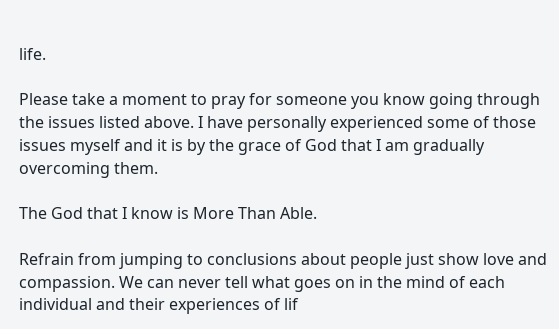life.

Please take a moment to pray for someone you know going through the issues listed above. I have personally experienced some of those issues myself and it is by the grace of God that I am gradually overcoming them.

The God that I know is More Than Able.

Refrain from jumping to conclusions about people just show love and compassion. We can never tell what goes on in the mind of each individual and their experiences of lif